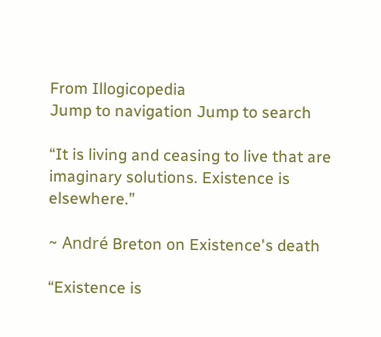From Illogicopedia
Jump to navigation Jump to search

“It is living and ceasing to live that are imaginary solutions. Existence is elsewhere.”

~ André Breton on Existence's death

“Existence is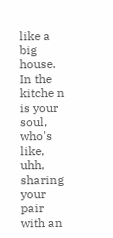like a big house. In the kitche n is your soul, who's like, uhh, sharing your pair with an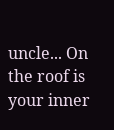uncle... On the roof is your inner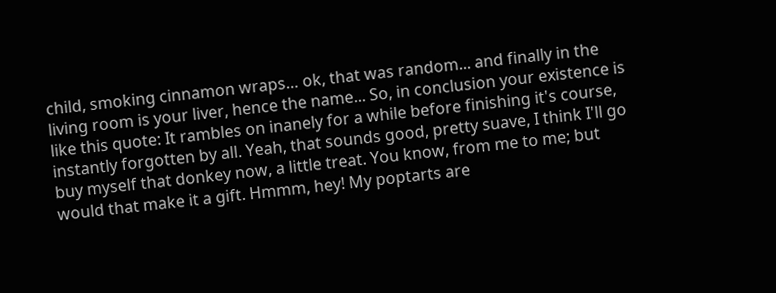child, smoking cinnamon wraps… ok, that was random... and finally in the living room is your liver, hence the name... So, in conclusion your existence is like this quote: It rambles on inanely for a while before finishing it's course, instantly forgotten by all. Yeah, that sounds good, pretty suave, I think I'll go buy myself that donkey now, a little treat. You know, from me to me; but would that make it a gift. Hmmm, hey! My poptarts are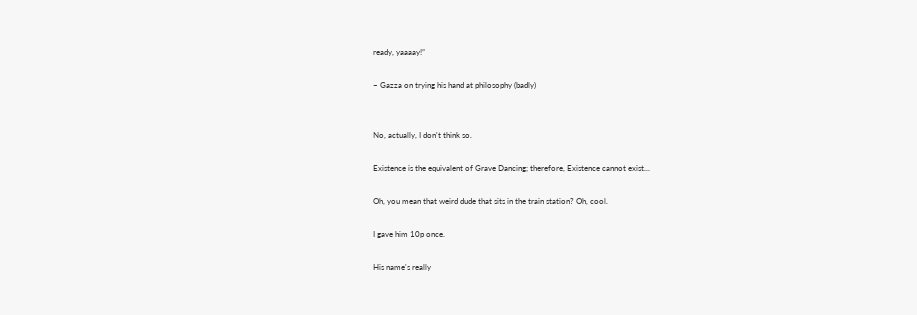ready, yaaaay!”

~ Gazza on trying his hand at philosophy (badly)


No, actually, I don't think so.

Existence is the equivalent of Grave Dancing; therefore, Existence cannot exist...

Oh, you mean that weird dude that sits in the train station? Oh, cool.

I gave him 10p once.

His name's really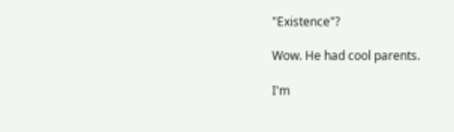"Existence"?

Wow. He had cool parents.

I'm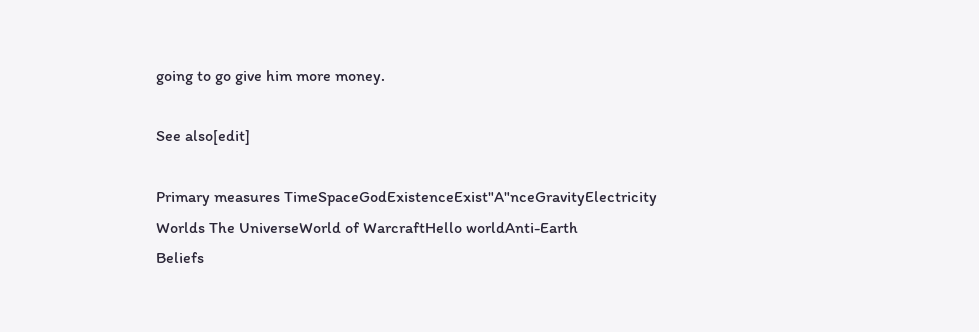going to go give him more money.

See also[edit]

Primary measures TimeSpaceGodExistenceExist"A"nceGravityElectricity
Worlds The UniverseWorld of WarcraftHello worldAnti-Earth
Beliefs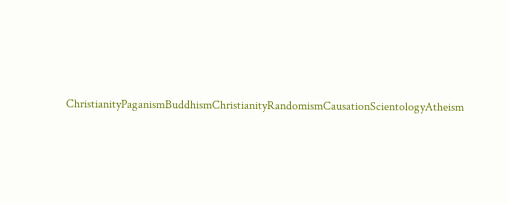ChristianityPaganismBuddhismChristianityRandomismCausationScientologyAtheism